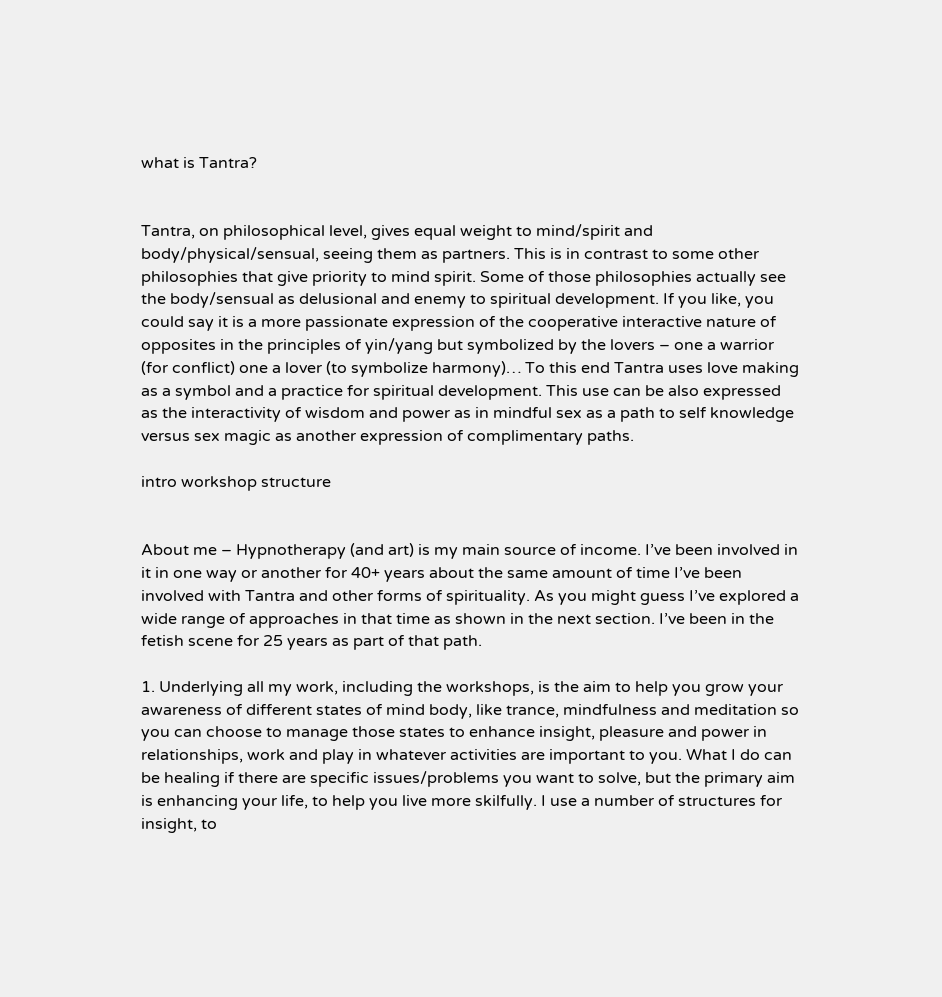what is Tantra?


Tantra, on philosophical level, gives equal weight to mind/spirit and body/physical/sensual, seeing them as partners. This is in contrast to some other philosophies that give priority to mind spirit. Some of those philosophies actually see the body/sensual as delusional and enemy to spiritual development. If you like, you could say it is a more passionate expression of the cooperative interactive nature of opposites in the principles of yin/yang but symbolized by the lovers – one a warrior (for conflict) one a lover (to symbolize harmony)… To this end Tantra uses love making as a symbol and a practice for spiritual development. This use can be also expressed as the interactivity of wisdom and power as in mindful sex as a path to self knowledge versus sex magic as another expression of complimentary paths.

intro workshop structure


About me – Hypnotherapy (and art) is my main source of income. I’ve been involved in it in one way or another for 40+ years about the same amount of time I’ve been involved with Tantra and other forms of spirituality. As you might guess I’ve explored a wide range of approaches in that time as shown in the next section. I’ve been in the fetish scene for 25 years as part of that path.

1. Underlying all my work, including the workshops, is the aim to help you grow your awareness of different states of mind body, like trance, mindfulness and meditation so you can choose to manage those states to enhance insight, pleasure and power in relationships, work and play in whatever activities are important to you. What I do can be healing if there are specific issues/problems you want to solve, but the primary aim is enhancing your life, to help you live more skilfully. I use a number of structures for insight, to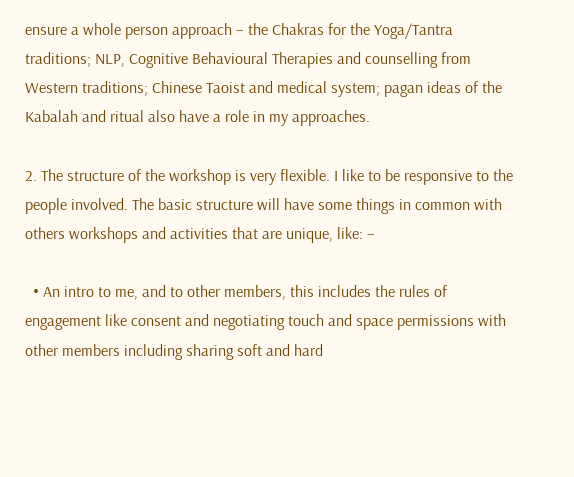ensure a whole person approach – the Chakras for the Yoga/Tantra traditions; NLP, Cognitive Behavioural Therapies and counselling from Western traditions; Chinese Taoist and medical system; pagan ideas of the Kabalah and ritual also have a role in my approaches.

2. The structure of the workshop is very flexible. I like to be responsive to the people involved. The basic structure will have some things in common with others workshops and activities that are unique, like: –

  • An intro to me, and to other members, this includes the rules of engagement like consent and negotiating touch and space permissions with other members including sharing soft and hard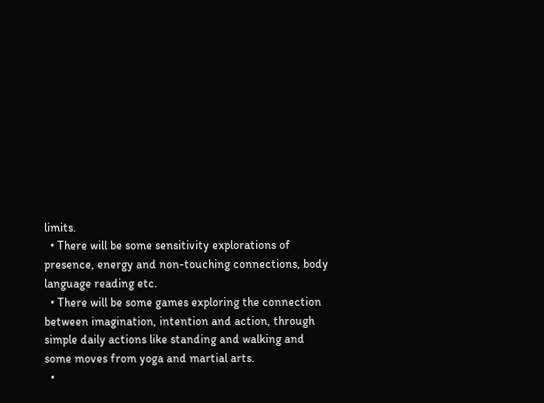limits.
  • There will be some sensitivity explorations of presence, energy and non-touching connections, body language reading etc.
  • There will be some games exploring the connection between imagination, intention and action, through simple daily actions like standing and walking and some moves from yoga and martial arts.
  •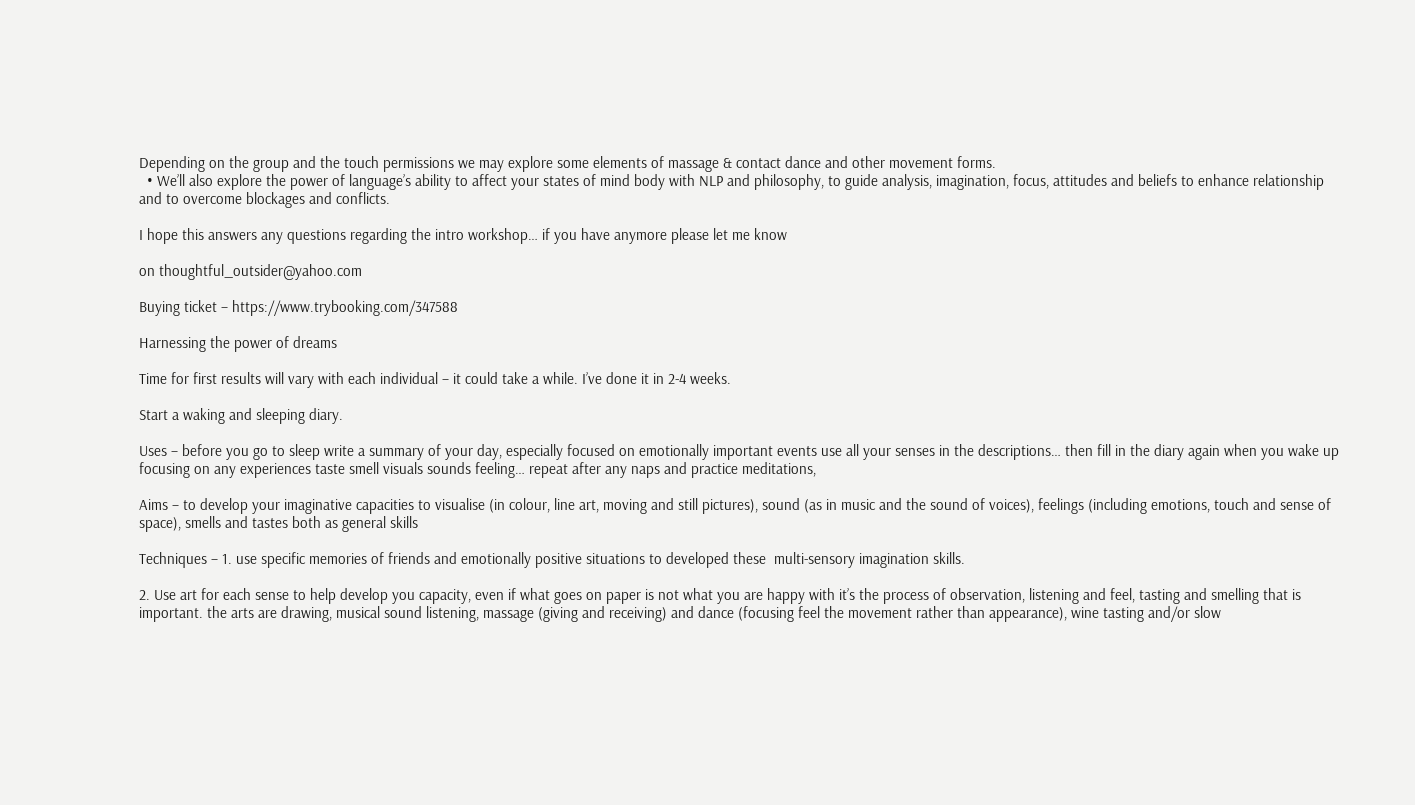Depending on the group and the touch permissions we may explore some elements of massage & contact dance and other movement forms.
  • We’ll also explore the power of language’s ability to affect your states of mind body with NLP and philosophy, to guide analysis, imagination, focus, attitudes and beliefs to enhance relationship and to overcome blockages and conflicts.

I hope this answers any questions regarding the intro workshop… if you have anymore please let me know

on thoughtful_outsider@yahoo.com

Buying ticket – https://www.trybooking.com/347588

Harnessing the power of dreams

Time for first results will vary with each individual – it could take a while. I’ve done it in 2-4 weeks.

Start a waking and sleeping diary.

Uses – before you go to sleep write a summary of your day, especially focused on emotionally important events use all your senses in the descriptions… then fill in the diary again when you wake up focusing on any experiences taste smell visuals sounds feeling… repeat after any naps and practice meditations,

Aims – to develop your imaginative capacities to visualise (in colour, line art, moving and still pictures), sound (as in music and the sound of voices), feelings (including emotions, touch and sense of space), smells and tastes both as general skills

Techniques – 1. use specific memories of friends and emotionally positive situations to developed these  multi-sensory imagination skills.

2. Use art for each sense to help develop you capacity, even if what goes on paper is not what you are happy with it’s the process of observation, listening and feel, tasting and smelling that is important. the arts are drawing, musical sound listening, massage (giving and receiving) and dance (focusing feel the movement rather than appearance), wine tasting and/or slow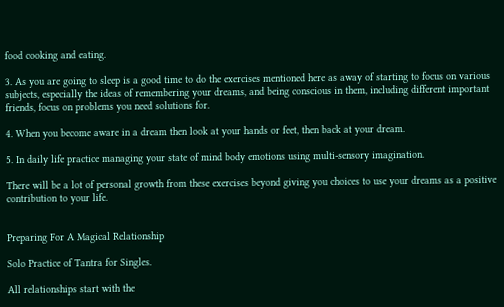food cooking and eating.

3. As you are going to sleep is a good time to do the exercises mentioned here as away of starting to focus on various subjects, especially the ideas of remembering your dreams, and being conscious in them, including different important friends, focus on problems you need solutions for.

4. When you become aware in a dream then look at your hands or feet, then back at your dream.

5. In daily life practice managing your state of mind body emotions using multi-sensory imagination.

There will be a lot of personal growth from these exercises beyond giving you choices to use your dreams as a positive contribution to your life.


Preparing For A Magical Relationship

Solo Practice of Tantra for Singles.

All relationships start with the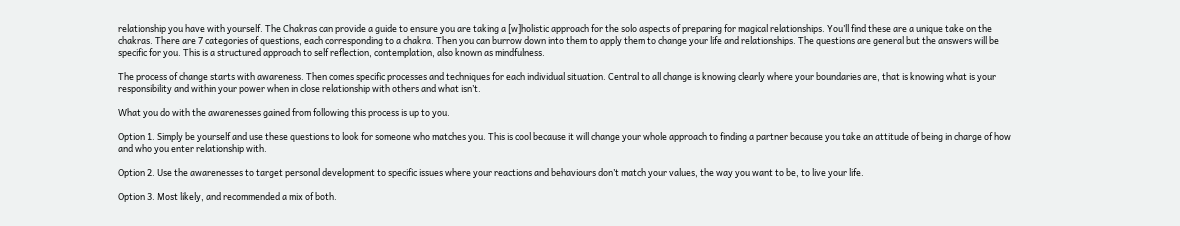relationship you have with yourself. The Chakras can provide a guide to ensure you are taking a [w]holistic approach for the solo aspects of preparing for magical relationships. You’ll find these are a unique take on the chakras. There are 7 categories of questions, each corresponding to a chakra. Then you can burrow down into them to apply them to change your life and relationships. The questions are general but the answers will be specific for you. This is a structured approach to self reflection, contemplation, also known as mindfulness.

The process of change starts with awareness. Then comes specific processes and techniques for each individual situation. Central to all change is knowing clearly where your boundaries are, that is knowing what is your responsibility and within your power when in close relationship with others and what isn’t.

What you do with the awarenesses gained from following this process is up to you.

Option 1. Simply be yourself and use these questions to look for someone who matches you. This is cool because it will change your whole approach to finding a partner because you take an attitude of being in charge of how and who you enter relationship with.

Option 2. Use the awarenesses to target personal development to specific issues where your reactions and behaviours don’t match your values, the way you want to be, to live your life.

Option 3. Most likely, and recommended a mix of both.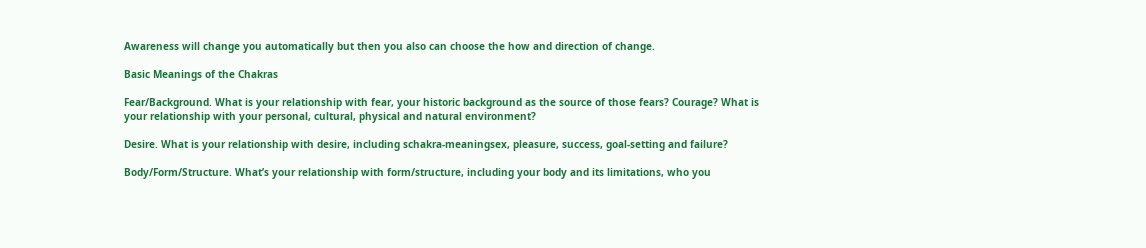Awareness will change you automatically but then you also can choose the how and direction of change.

Basic Meanings of the Chakras

Fear/Background. What is your relationship with fear, your historic background as the source of those fears? Courage? What is your relationship with your personal, cultural, physical and natural environment?

Desire. What is your relationship with desire, including schakra-meaningsex, pleasure, success, goal-setting and failure?

Body/Form/Structure. What’s your relationship with form/structure, including your body and its limitations, who you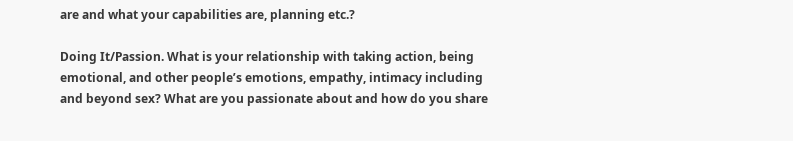are and what your capabilities are, planning etc.?

Doing It/Passion. What is your relationship with taking action, being emotional, and other people’s emotions, empathy, intimacy including and beyond sex? What are you passionate about and how do you share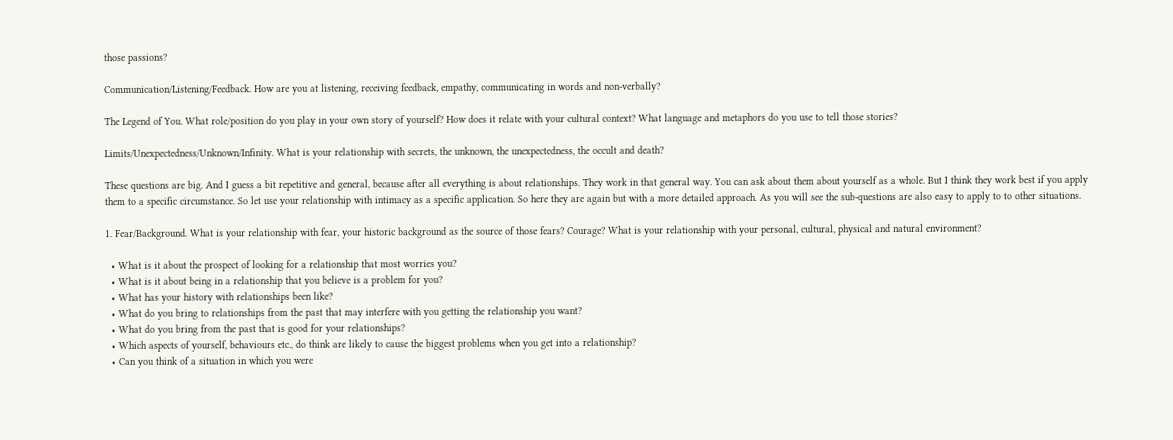those passions?

Communication/Listening/Feedback. How are you at listening, receiving feedback, empathy, communicating in words and non-verbally?

The Legend of You. What role/position do you play in your own story of yourself? How does it relate with your cultural context? What language and metaphors do you use to tell those stories?

Limits/Unexpectedness/Unknown/Infinity. What is your relationship with secrets, the unknown, the unexpectedness, the occult and death?

These questions are big. And I guess a bit repetitive and general, because after all everything is about relationships. They work in that general way. You can ask about them about yourself as a whole. But I think they work best if you apply them to a specific circumstance. So let use your relationship with intimacy as a specific application. So here they are again but with a more detailed approach. As you will see the sub-questions are also easy to apply to to other situations.

1. Fear/Background. What is your relationship with fear, your historic background as the source of those fears? Courage? What is your relationship with your personal, cultural, physical and natural environment?

  • What is it about the prospect of looking for a relationship that most worries you?
  • What is it about being in a relationship that you believe is a problem for you?
  • What has your history with relationships been like?
  • What do you bring to relationships from the past that may interfere with you getting the relationship you want?
  • What do you bring from the past that is good for your relationships?
  • Which aspects of yourself, behaviours etc., do think are likely to cause the biggest problems when you get into a relationship?
  • Can you think of a situation in which you were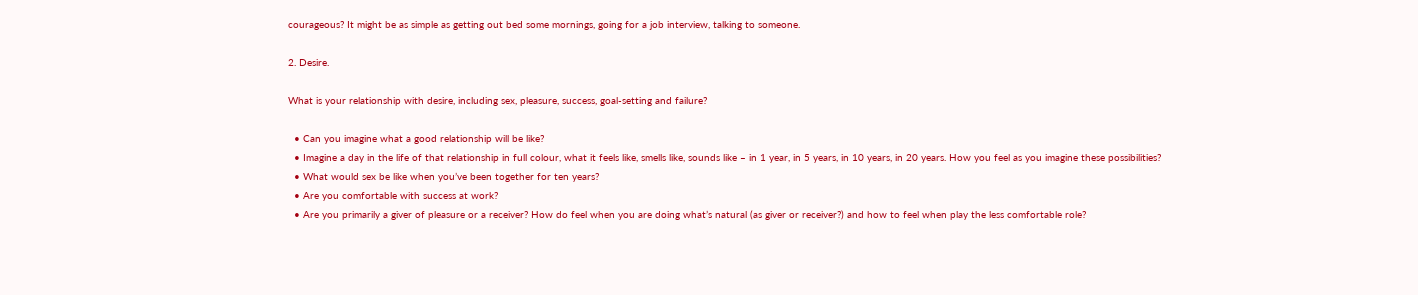courageous? It might be as simple as getting out bed some mornings, going for a job interview, talking to someone.

2. Desire.

What is your relationship with desire, including sex, pleasure, success, goal-setting and failure?

  • Can you imagine what a good relationship will be like?
  • Imagine a day in the life of that relationship in full colour, what it feels like, smells like, sounds like – in 1 year, in 5 years, in 10 years, in 20 years. How you feel as you imagine these possibilities?
  • What would sex be like when you’ve been together for ten years?
  • Are you comfortable with success at work?
  • Are you primarily a giver of pleasure or a receiver? How do feel when you are doing what’s natural (as giver or receiver?) and how to feel when play the less comfortable role?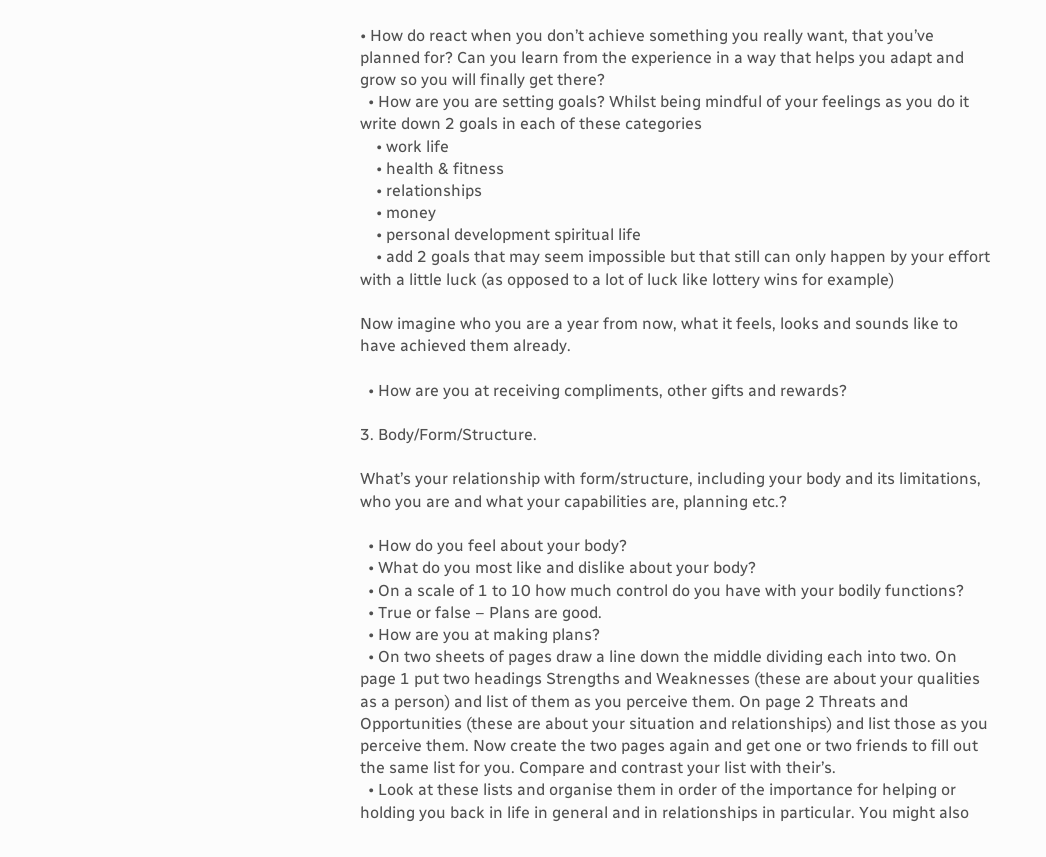• How do react when you don’t achieve something you really want, that you’ve planned for? Can you learn from the experience in a way that helps you adapt and grow so you will finally get there?
  • How are you are setting goals? Whilst being mindful of your feelings as you do it write down 2 goals in each of these categories
    • work life
    • health & fitness
    • relationships
    • money
    • personal development spiritual life
    • add 2 goals that may seem impossible but that still can only happen by your effort with a little luck (as opposed to a lot of luck like lottery wins for example)

Now imagine who you are a year from now, what it feels, looks and sounds like to have achieved them already.

  • How are you at receiving compliments, other gifts and rewards?

3. Body/Form/Structure.

What’s your relationship with form/structure, including your body and its limitations, who you are and what your capabilities are, planning etc.?

  • How do you feel about your body?
  • What do you most like and dislike about your body?
  • On a scale of 1 to 10 how much control do you have with your bodily functions?
  • True or false – Plans are good.
  • How are you at making plans?
  • On two sheets of pages draw a line down the middle dividing each into two. On page 1 put two headings Strengths and Weaknesses (these are about your qualities as a person) and list of them as you perceive them. On page 2 Threats and Opportunities (these are about your situation and relationships) and list those as you perceive them. Now create the two pages again and get one or two friends to fill out the same list for you. Compare and contrast your list with their’s.
  • Look at these lists and organise them in order of the importance for helping or holding you back in life in general and in relationships in particular. You might also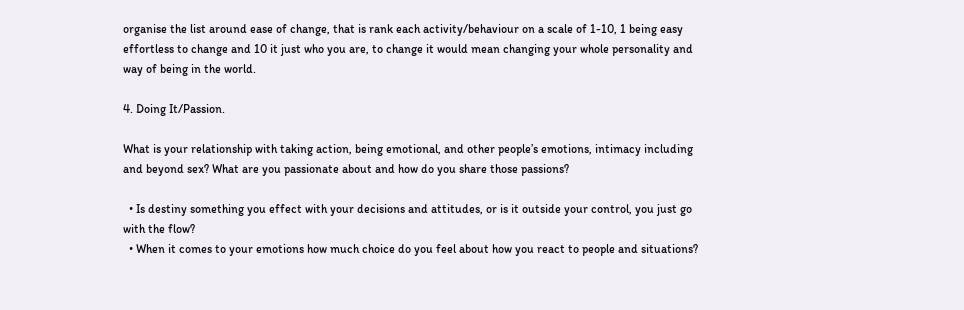organise the list around ease of change, that is rank each activity/behaviour on a scale of 1-10, 1 being easy effortless to change and 10 it just who you are, to change it would mean changing your whole personality and way of being in the world.

4. Doing It/Passion.

What is your relationship with taking action, being emotional, and other people’s emotions, intimacy including and beyond sex? What are you passionate about and how do you share those passions?

  • Is destiny something you effect with your decisions and attitudes, or is it outside your control, you just go with the flow?
  • When it comes to your emotions how much choice do you feel about how you react to people and situations?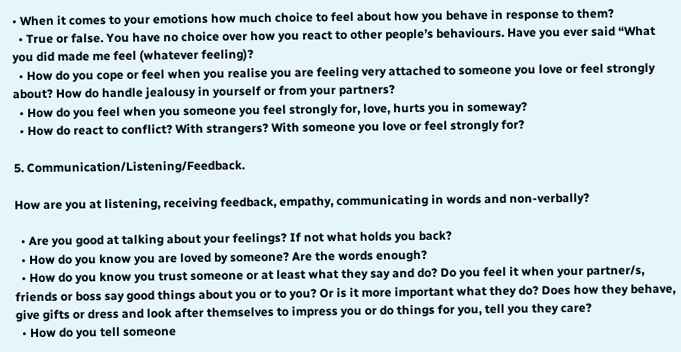• When it comes to your emotions how much choice to feel about how you behave in response to them?
  • True or false. You have no choice over how you react to other people’s behaviours. Have you ever said “What you did made me feel (whatever feeling)?
  • How do you cope or feel when you realise you are feeling very attached to someone you love or feel strongly about? How do handle jealousy in yourself or from your partners?
  • How do you feel when you someone you feel strongly for, love, hurts you in someway?
  • How do react to conflict? With strangers? With someone you love or feel strongly for?

5. Communication/Listening/Feedback.

How are you at listening, receiving feedback, empathy, communicating in words and non-verbally?

  • Are you good at talking about your feelings? If not what holds you back?
  • How do you know you are loved by someone? Are the words enough?
  • How do you know you trust someone or at least what they say and do? Do you feel it when your partner/s, friends or boss say good things about you or to you? Or is it more important what they do? Does how they behave, give gifts or dress and look after themselves to impress you or do things for you, tell you they care?
  • How do you tell someone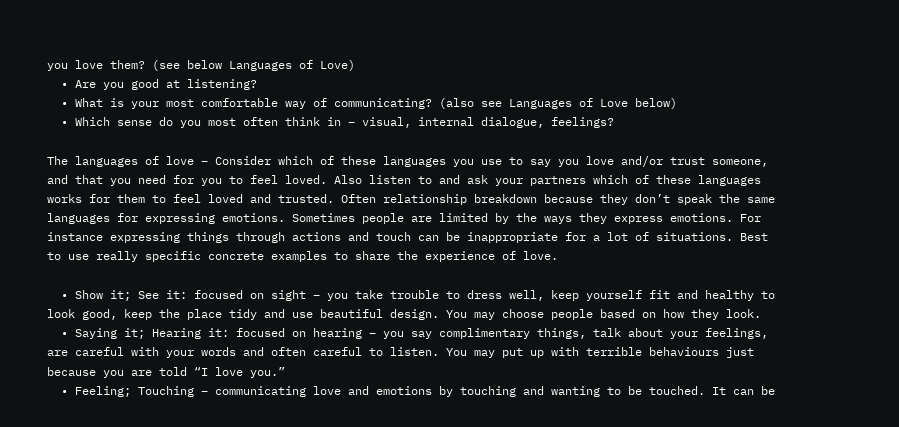you love them? (see below Languages of Love)
  • Are you good at listening?
  • What is your most comfortable way of communicating? (also see Languages of Love below)
  • Which sense do you most often think in – visual, internal dialogue, feelings?

The languages of love – Consider which of these languages you use to say you love and/or trust someone, and that you need for you to feel loved. Also listen to and ask your partners which of these languages works for them to feel loved and trusted. Often relationship breakdown because they don’t speak the same languages for expressing emotions. Sometimes people are limited by the ways they express emotions. For instance expressing things through actions and touch can be inappropriate for a lot of situations. Best to use really specific concrete examples to share the experience of love.

  • Show it; See it: focused on sight – you take trouble to dress well, keep yourself fit and healthy to look good, keep the place tidy and use beautiful design. You may choose people based on how they look.
  • Saying it; Hearing it: focused on hearing – you say complimentary things, talk about your feelings, are careful with your words and often careful to listen. You may put up with terrible behaviours just because you are told “I love you.”
  • Feeling; Touching – communicating love and emotions by touching and wanting to be touched. It can be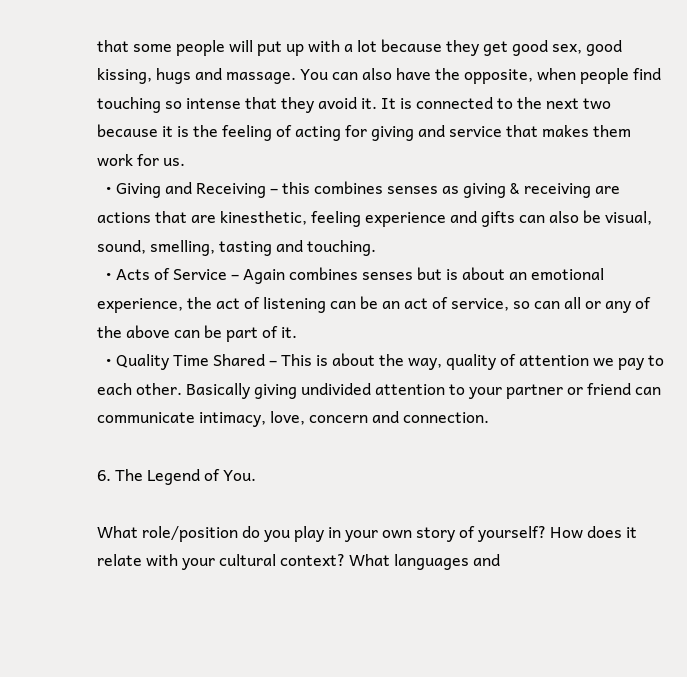that some people will put up with a lot because they get good sex, good kissing, hugs and massage. You can also have the opposite, when people find touching so intense that they avoid it. It is connected to the next two because it is the feeling of acting for giving and service that makes them work for us.
  • Giving and Receiving – this combines senses as giving & receiving are actions that are kinesthetic, feeling experience and gifts can also be visual, sound, smelling, tasting and touching.
  • Acts of Service – Again combines senses but is about an emotional experience, the act of listening can be an act of service, so can all or any of the above can be part of it.
  • Quality Time Shared – This is about the way, quality of attention we pay to each other. Basically giving undivided attention to your partner or friend can communicate intimacy, love, concern and connection.

6. The Legend of You.

What role/position do you play in your own story of yourself? How does it relate with your cultural context? What languages and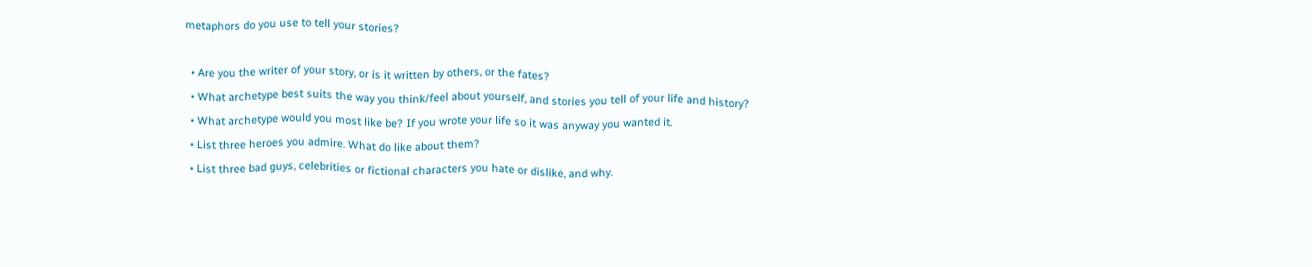metaphors do you use to tell your stories?

  • Are you the writer of your story, or is it written by others, or the fates?
  • What archetype best suits the way you think/feel about yourself, and stories you tell of your life and history?
  • What archetype would you most like be? If you wrote your life so it was anyway you wanted it.
  • List three heroes you admire. What do like about them?
  • List three bad guys, celebrities or fictional characters you hate or dislike, and why.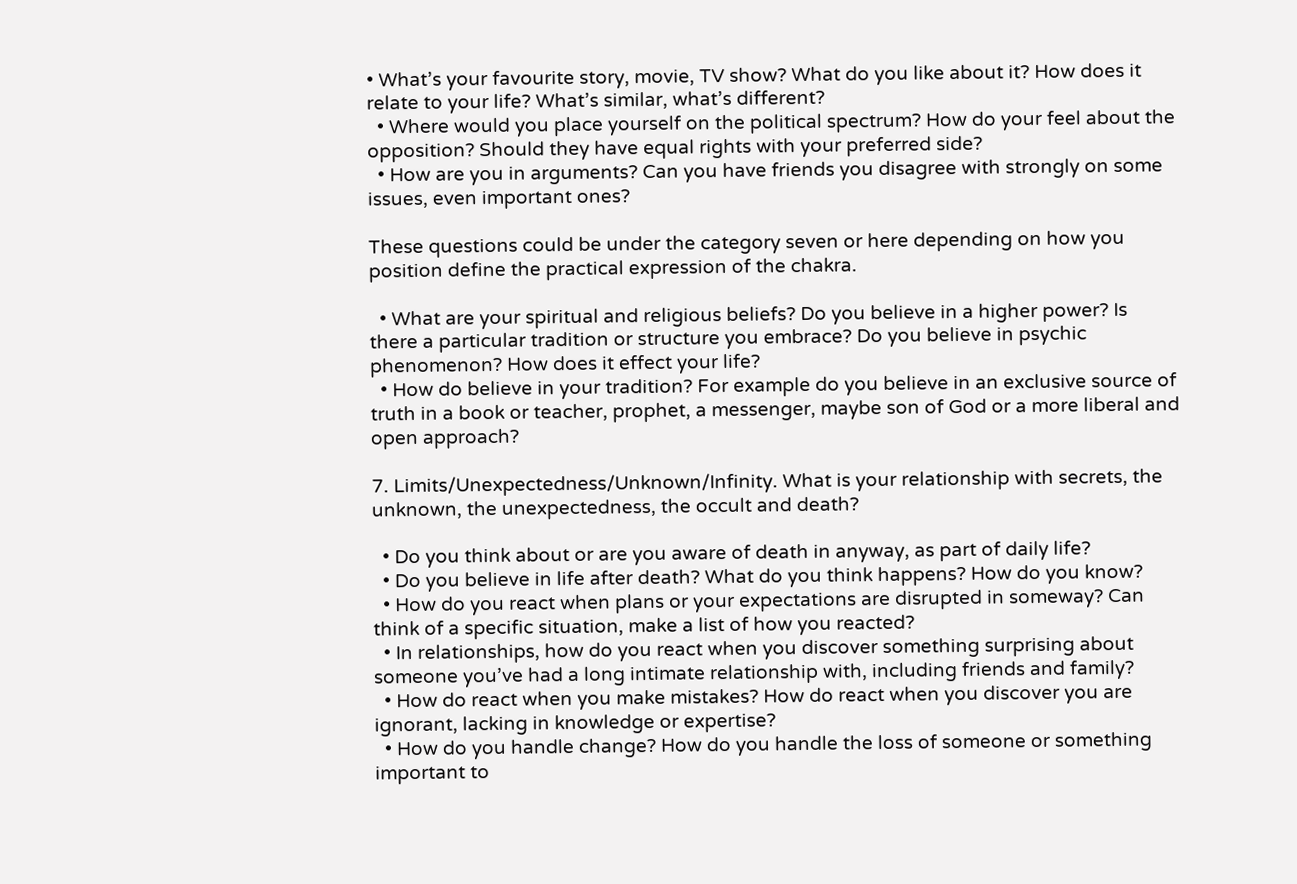• What’s your favourite story, movie, TV show? What do you like about it? How does it relate to your life? What’s similar, what’s different?
  • Where would you place yourself on the political spectrum? How do your feel about the opposition? Should they have equal rights with your preferred side?
  • How are you in arguments? Can you have friends you disagree with strongly on some issues, even important ones?

These questions could be under the category seven or here depending on how you position define the practical expression of the chakra.

  • What are your spiritual and religious beliefs? Do you believe in a higher power? Is there a particular tradition or structure you embrace? Do you believe in psychic phenomenon? How does it effect your life?
  • How do believe in your tradition? For example do you believe in an exclusive source of truth in a book or teacher, prophet, a messenger, maybe son of God or a more liberal and open approach?

7. Limits/Unexpectedness/Unknown/Infinity. What is your relationship with secrets, the unknown, the unexpectedness, the occult and death?

  • Do you think about or are you aware of death in anyway, as part of daily life?
  • Do you believe in life after death? What do you think happens? How do you know?
  • How do you react when plans or your expectations are disrupted in someway? Can think of a specific situation, make a list of how you reacted?
  • In relationships, how do you react when you discover something surprising about someone you’ve had a long intimate relationship with, including friends and family?
  • How do react when you make mistakes? How do react when you discover you are ignorant, lacking in knowledge or expertise?
  • How do you handle change? How do you handle the loss of someone or something important to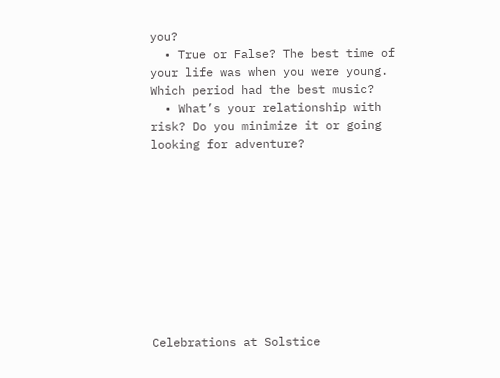you?
  • True or False? The best time of your life was when you were young. Which period had the best music?
  • What’s your relationship with risk? Do you minimize it or going looking for adventure?










Celebrations at Solstice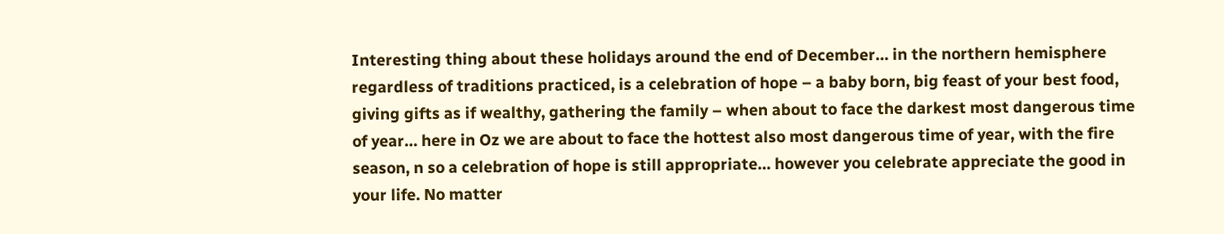Interesting thing about these holidays around the end of December… in the northern hemisphere regardless of traditions practiced, is a celebration of hope – a baby born, big feast of your best food, giving gifts as if wealthy, gathering the family – when about to face the darkest most dangerous time of year… here in Oz we are about to face the hottest also most dangerous time of year, with the fire season, n so a celebration of hope is still appropriate… however you celebrate appreciate the good in your life. No matter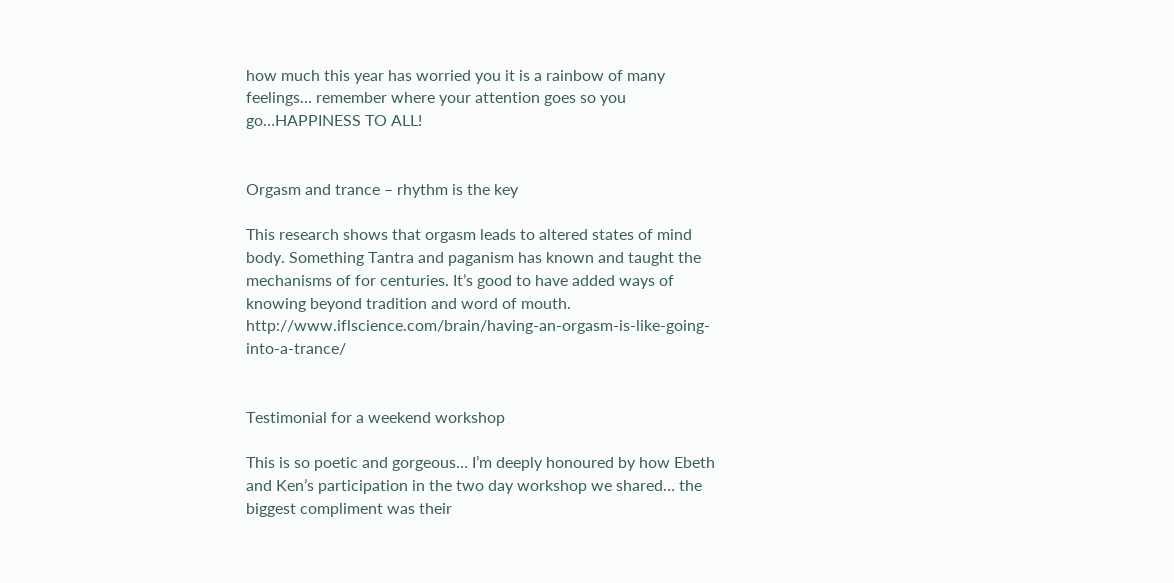how much this year has worried you it is a rainbow of many feelings… remember where your attention goes so you go…HAPPINESS TO ALL!


Orgasm and trance – rhythm is the key

This research shows that orgasm leads to altered states of mind body. Something Tantra and paganism has known and taught the mechanisms of for centuries. It’s good to have added ways of knowing beyond tradition and word of mouth. http://www.iflscience.com/brain/having-an-orgasm-is-like-going-into-a-trance/


Testimonial for a weekend workshop

This is so poetic and gorgeous… I’m deeply honoured by how Ebeth and Ken’s participation in the two day workshop we shared… the biggest compliment was their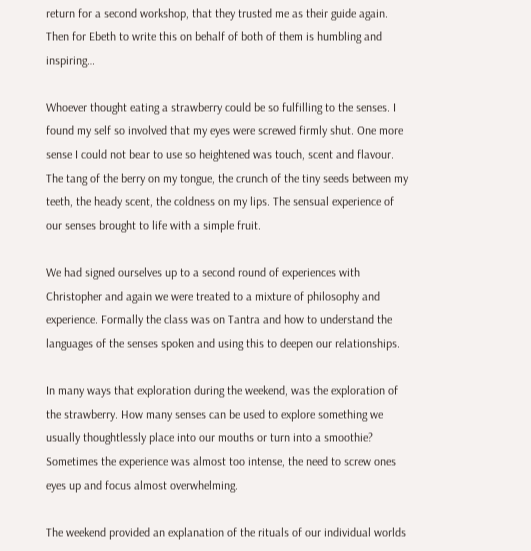return for a second workshop, that they trusted me as their guide again. Then for Ebeth to write this on behalf of both of them is humbling and inspiring…

Whoever thought eating a strawberry could be so fulfilling to the senses. I found my self so involved that my eyes were screwed firmly shut. One more sense I could not bear to use so heightened was touch, scent and flavour. The tang of the berry on my tongue, the crunch of the tiny seeds between my teeth, the heady scent, the coldness on my lips. The sensual experience of our senses brought to life with a simple fruit.

We had signed ourselves up to a second round of experiences with Christopher and again we were treated to a mixture of philosophy and experience. Formally the class was on Tantra and how to understand the languages of the senses spoken and using this to deepen our relationships.

In many ways that exploration during the weekend, was the exploration of the strawberry. How many senses can be used to explore something we usually thoughtlessly place into our mouths or turn into a smoothie? Sometimes the experience was almost too intense, the need to screw ones eyes up and focus almost overwhelming.

The weekend provided an explanation of the rituals of our individual worlds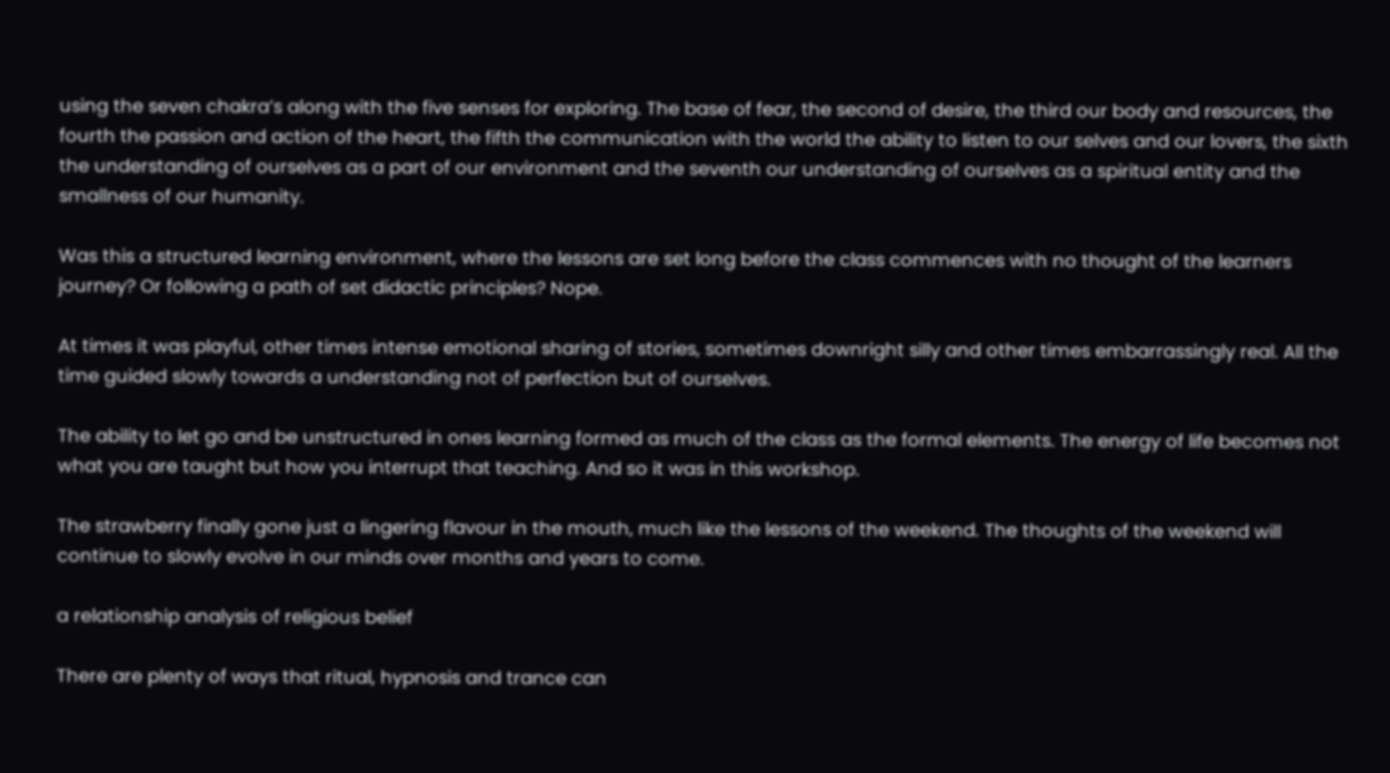using the seven chakra’s along with the five senses for exploring. The base of fear, the second of desire, the third our body and resources, the fourth the passion and action of the heart, the fifth the communication with the world the ability to listen to our selves and our lovers, the sixth the understanding of ourselves as a part of our environment and the seventh our understanding of ourselves as a spiritual entity and the smallness of our humanity.

Was this a structured learning environment, where the lessons are set long before the class commences with no thought of the learners journey? Or following a path of set didactic principles? Nope.

At times it was playful, other times intense emotional sharing of stories, sometimes downright silly and other times embarrassingly real. All the time guided slowly towards a understanding not of perfection but of ourselves.

The ability to let go and be unstructured in ones learning formed as much of the class as the formal elements. The energy of life becomes not what you are taught but how you interrupt that teaching. And so it was in this workshop.

The strawberry finally gone just a lingering flavour in the mouth, much like the lessons of the weekend. The thoughts of the weekend will continue to slowly evolve in our minds over months and years to come.

a relationship analysis of religious belief

There are plenty of ways that ritual, hypnosis and trance can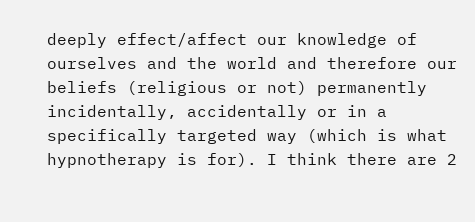deeply effect/affect our knowledge of ourselves and the world and therefore our beliefs (religious or not) permanently incidentally, accidentally or in a specifically targeted way (which is what hypnotherapy is for). I think there are 2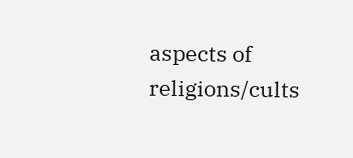aspects of religions/cults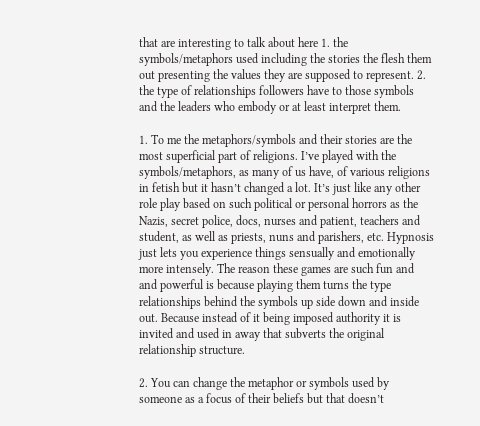that are interesting to talk about here 1. the symbols/metaphors used including the stories the flesh them out presenting the values they are supposed to represent. 2. the type of relationships followers have to those symbols and the leaders who embody or at least interpret them.

1. To me the metaphors/symbols and their stories are the most superficial part of religions. I’ve played with the symbols/metaphors, as many of us have, of various religions in fetish but it hasn’t changed a lot. It’s just like any other role play based on such political or personal horrors as the Nazis, secret police, docs, nurses and patient, teachers and student, as well as priests, nuns and parishers, etc. Hypnosis just lets you experience things sensually and emotionally more intensely. The reason these games are such fun and and powerful is because playing them turns the type relationships behind the symbols up side down and inside out. Because instead of it being imposed authority it is invited and used in away that subverts the original relationship structure.

2. You can change the metaphor or symbols used by someone as a focus of their beliefs but that doesn’t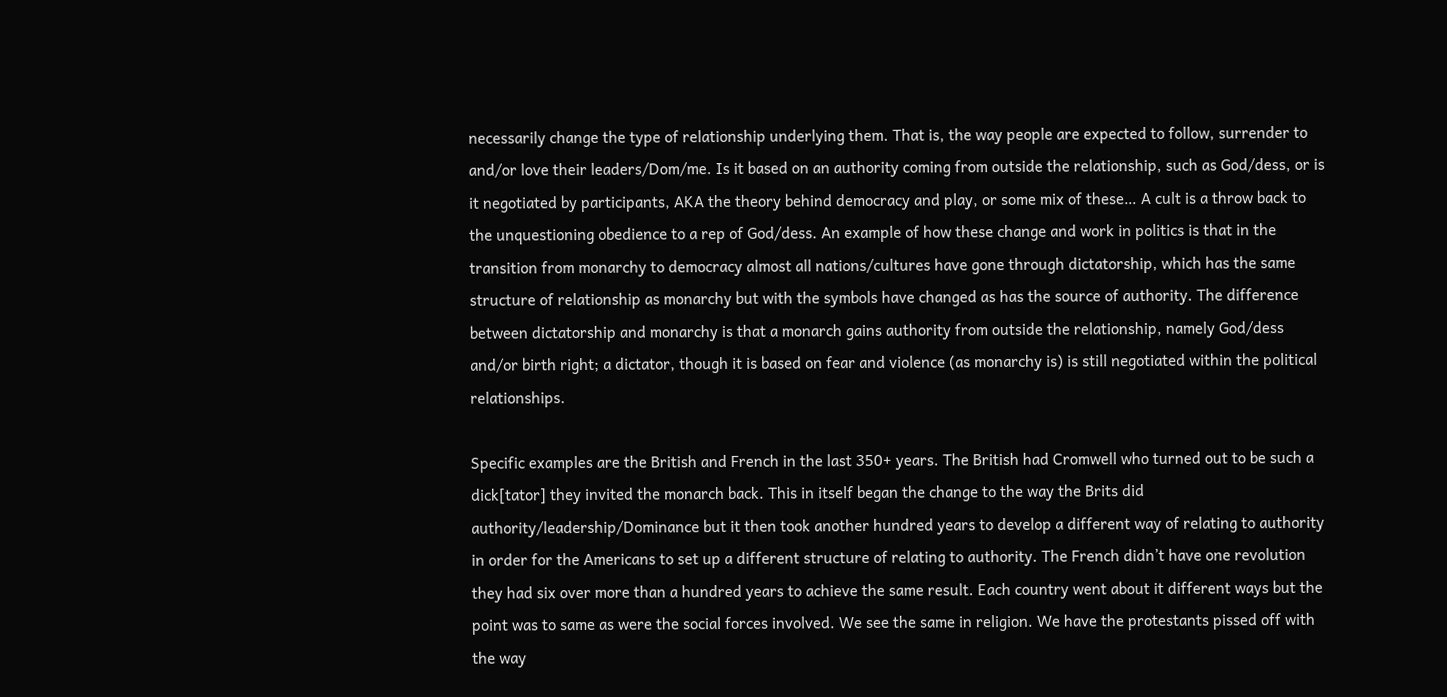necessarily change the type of relationship underlying them. That is, the way people are expected to follow, surrender to and/or love their leaders/Dom/me. Is it based on an authority coming from outside the relationship, such as God/dess, or is it negotiated by participants, AKA the theory behind democracy and play, or some mix of these… A cult is a throw back to the unquestioning obedience to a rep of God/dess. An example of how these change and work in politics is that in the transition from monarchy to democracy almost all nations/cultures have gone through dictatorship, which has the same structure of relationship as monarchy but with the symbols have changed as has the source of authority. The difference between dictatorship and monarchy is that a monarch gains authority from outside the relationship, namely God/dess and/or birth right; a dictator, though it is based on fear and violence (as monarchy is) is still negotiated within the political relationships.

Specific examples are the British and French in the last 350+ years. The British had Cromwell who turned out to be such a dick[tator] they invited the monarch back. This in itself began the change to the way the Brits did authority/leadership/Dominance but it then took another hundred years to develop a different way of relating to authority in order for the Americans to set up a different structure of relating to authority. The French didn’t have one revolution they had six over more than a hundred years to achieve the same result. Each country went about it different ways but the point was to same as were the social forces involved. We see the same in religion. We have the protestants pissed off with the way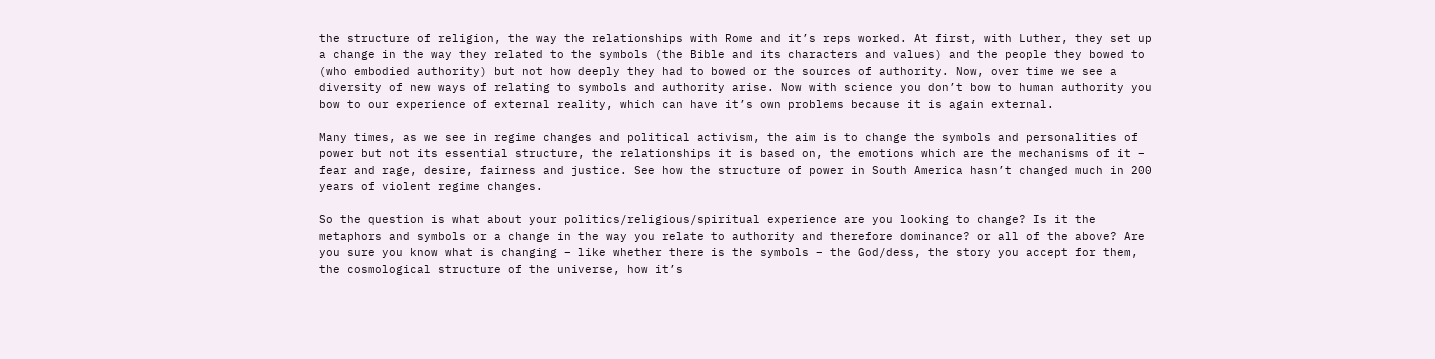the structure of religion, the way the relationships with Rome and it’s reps worked. At first, with Luther, they set up a change in the way they related to the symbols (the Bible and its characters and values) and the people they bowed to (who embodied authority) but not how deeply they had to bowed or the sources of authority. Now, over time we see a diversity of new ways of relating to symbols and authority arise. Now with science you don’t bow to human authority you bow to our experience of external reality, which can have it’s own problems because it is again external.

Many times, as we see in regime changes and political activism, the aim is to change the symbols and personalities of power but not its essential structure, the relationships it is based on, the emotions which are the mechanisms of it – fear and rage, desire, fairness and justice. See how the structure of power in South America hasn’t changed much in 200 years of violent regime changes.

So the question is what about your politics/religious/spiritual experience are you looking to change? Is it the metaphors and symbols or a change in the way you relate to authority and therefore dominance? or all of the above? Are you sure you know what is changing – like whether there is the symbols – the God/dess, the story you accept for them, the cosmological structure of the universe, how it’s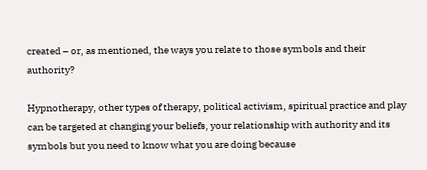created – or, as mentioned, the ways you relate to those symbols and their authority?

Hypnotherapy, other types of therapy, political activism, spiritual practice and play can be targeted at changing your beliefs, your relationship with authority and its symbols but you need to know what you are doing because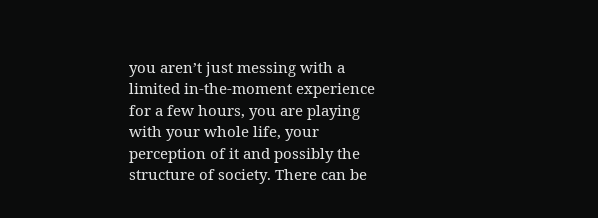you aren’t just messing with a limited in-the-moment experience for a few hours, you are playing with your whole life, your perception of it and possibly the structure of society. There can be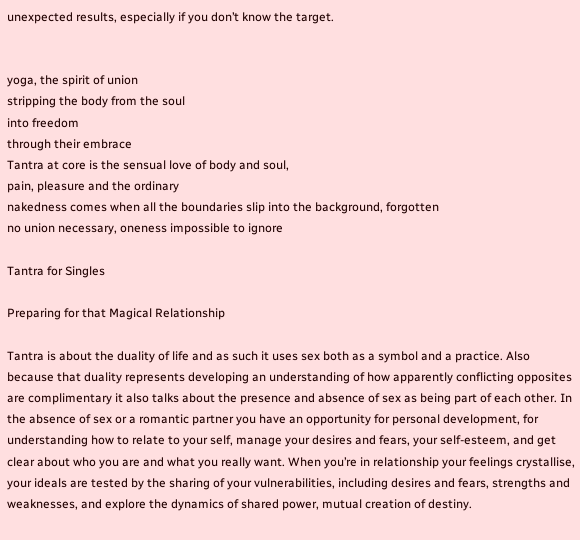unexpected results, especially if you don’t know the target.


yoga, the spirit of union
stripping the body from the soul
into freedom
through their embrace
Tantra at core is the sensual love of body and soul,
pain, pleasure and the ordinary
nakedness comes when all the boundaries slip into the background, forgotten
no union necessary, oneness impossible to ignore

Tantra for Singles

Preparing for that Magical Relationship

Tantra is about the duality of life and as such it uses sex both as a symbol and a practice. Also because that duality represents developing an understanding of how apparently conflicting opposites are complimentary it also talks about the presence and absence of sex as being part of each other. In the absence of sex or a romantic partner you have an opportunity for personal development, for understanding how to relate to your self, manage your desires and fears, your self-esteem, and get clear about who you are and what you really want. When you’re in relationship your feelings crystallise, your ideals are tested by the sharing of your vulnerabilities, including desires and fears, strengths and weaknesses, and explore the dynamics of shared power, mutual creation of destiny.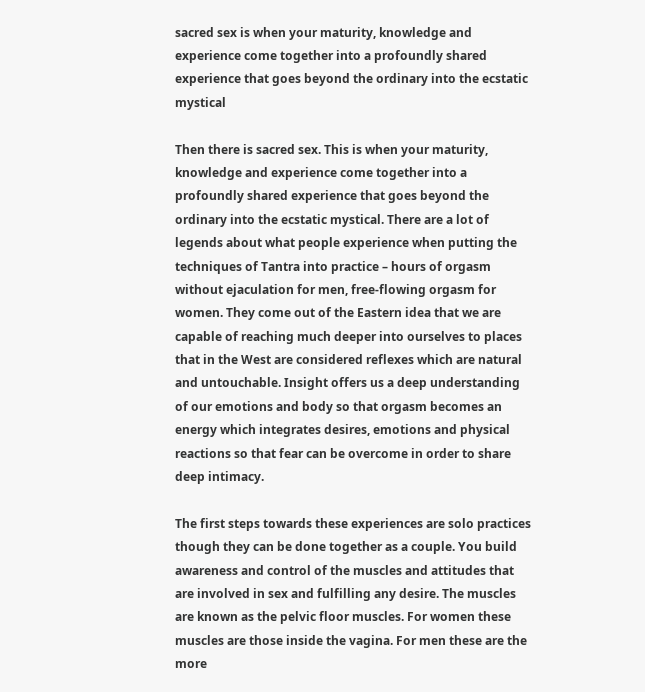sacred sex is when your maturity, knowledge and experience come together into a profoundly shared experience that goes beyond the ordinary into the ecstatic mystical

Then there is sacred sex. This is when your maturity, knowledge and experience come together into a profoundly shared experience that goes beyond the ordinary into the ecstatic mystical. There are a lot of legends about what people experience when putting the techniques of Tantra into practice – hours of orgasm without ejaculation for men, free-flowing orgasm for women. They come out of the Eastern idea that we are capable of reaching much deeper into ourselves to places that in the West are considered reflexes which are natural and untouchable. Insight offers us a deep understanding of our emotions and body so that orgasm becomes an energy which integrates desires, emotions and physical reactions so that fear can be overcome in order to share deep intimacy.

The first steps towards these experiences are solo practices though they can be done together as a couple. You build awareness and control of the muscles and attitudes that are involved in sex and fulfilling any desire. The muscles are known as the pelvic floor muscles. For women these muscles are those inside the vagina. For men these are the more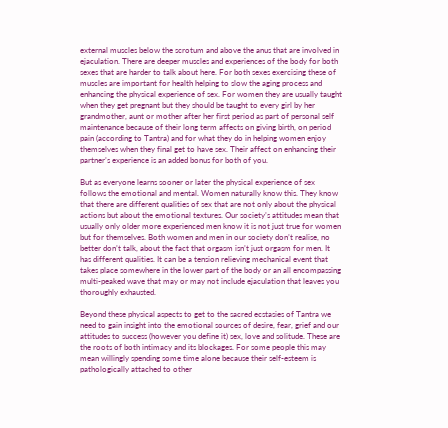external muscles below the scrotum and above the anus that are involved in ejaculation. There are deeper muscles and experiences of the body for both sexes that are harder to talk about here. For both sexes exercising these of muscles are important for health helping to slow the aging process and enhancing the physical experience of sex. For women they are usually taught when they get pregnant but they should be taught to every girl by her grandmother, aunt or mother after her first period as part of personal self maintenance because of their long term affects on giving birth, on period pain (according to Tantra) and for what they do in helping women enjoy themselves when they final get to have sex. Their affect on enhancing their partner’s experience is an added bonus for both of you.

But as everyone learns sooner or later the physical experience of sex follows the emotional and mental. Women naturally know this. They know that there are different qualities of sex that are not only about the physical actions but about the emotional textures. Our society’s attitudes mean that usually only older more experienced men know it is not just true for women but for themselves. Both women and men in our society don’t realise, no better don’t talk, about the fact that orgasm isn’t just orgasm for men. It has different qualities. It can be a tension relieving mechanical event that takes place somewhere in the lower part of the body or an all encompassing multi-peaked wave that may or may not include ejaculation that leaves you thoroughly exhausted.

Beyond these physical aspects to get to the sacred ecstasies of Tantra we need to gain insight into the emotional sources of desire, fear, grief and our attitudes to success (however you define it) sex, love and solitude. These are the roots of both intimacy and its blockages. For some people this may mean willingly spending some time alone because their self-esteem is pathologically attached to other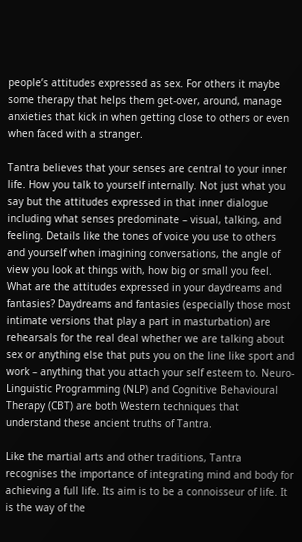people’s attitudes expressed as sex. For others it maybe some therapy that helps them get-over, around, manage anxieties that kick in when getting close to others or even when faced with a stranger.

Tantra believes that your senses are central to your inner life. How you talk to yourself internally. Not just what you say but the attitudes expressed in that inner dialogue including what senses predominate – visual, talking, and feeling. Details like the tones of voice you use to others and yourself when imagining conversations, the angle of view you look at things with, how big or small you feel. What are the attitudes expressed in your daydreams and fantasies? Daydreams and fantasies (especially those most intimate versions that play a part in masturbation) are rehearsals for the real deal whether we are talking about sex or anything else that puts you on the line like sport and work – anything that you attach your self esteem to. Neuro-Linguistic Programming (NLP) and Cognitive Behavioural Therapy (CBT) are both Western techniques that understand these ancient truths of Tantra.

Like the martial arts and other traditions, Tantra recognises the importance of integrating mind and body for achieving a full life. Its aim is to be a connoisseur of life. It is the way of the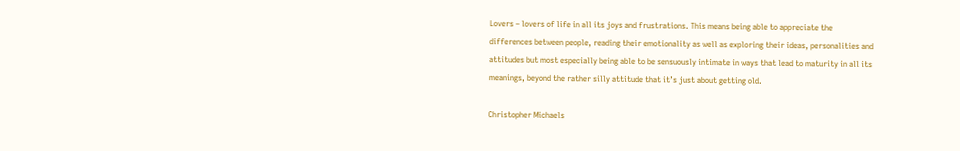Lovers – lovers of life in all its joys and frustrations. This means being able to appreciate the differences between people, reading their emotionality as well as exploring their ideas, personalities and attitudes but most especially being able to be sensuously intimate in ways that lead to maturity in all its meanings, beyond the rather silly attitude that it’s just about getting old.

Christopher Michaels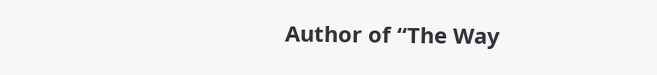Author of “The Way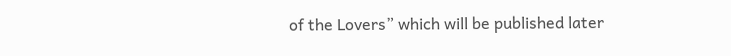of the Lovers” which will be published later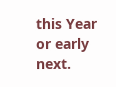this Year or early next.